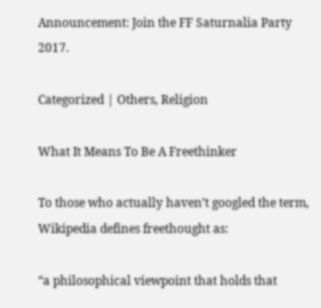Announcement: Join the FF Saturnalia Party 2017.

Categorized | Others, Religion

What It Means To Be A Freethinker

To those who actually haven’t googled the term, Wikipedia defines freethought as:

“a philosophical viewpoint that holds that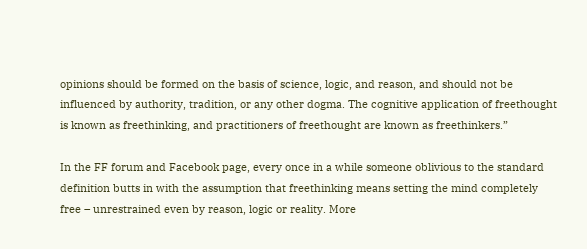opinions should be formed on the basis of science, logic, and reason, and should not be influenced by authority, tradition, or any other dogma. The cognitive application of freethought is known as freethinking, and practitioners of freethought are known as freethinkers.”

In the FF forum and Facebook page, every once in a while someone oblivious to the standard definition butts in with the assumption that freethinking means setting the mind completely free – unrestrained even by reason, logic or reality. More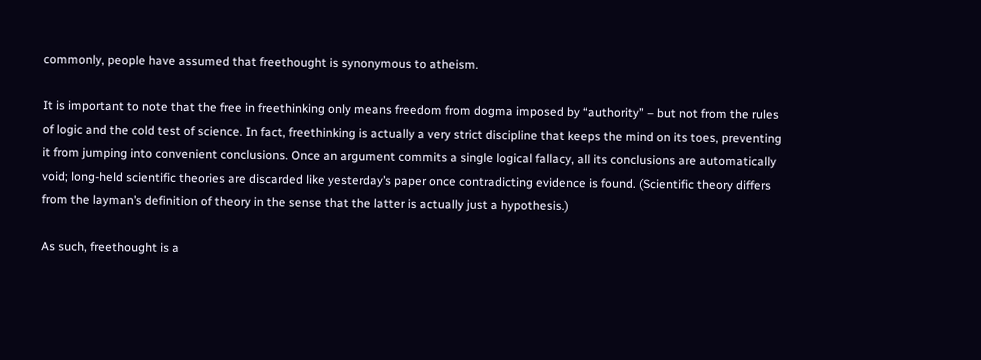commonly, people have assumed that freethought is synonymous to atheism.

It is important to note that the free in freethinking only means freedom from dogma imposed by “authority” – but not from the rules of logic and the cold test of science. In fact, freethinking is actually a very strict discipline that keeps the mind on its toes, preventing it from jumping into convenient conclusions. Once an argument commits a single logical fallacy, all its conclusions are automatically void; long-held scientific theories are discarded like yesterday’s paper once contradicting evidence is found. (Scientific theory differs from the layman’s definition of theory in the sense that the latter is actually just a hypothesis.)

As such, freethought is a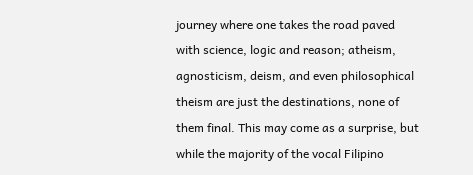journey where one takes the road paved with science, logic and reason; atheism, agnosticism, deism, and even philosophical theism are just the destinations, none of them final. This may come as a surprise, but while the majority of the vocal Filipino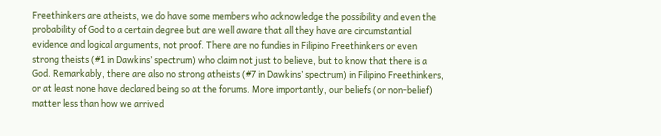Freethinkers are atheists, we do have some members who acknowledge the possibility and even the probability of God to a certain degree but are well aware that all they have are circumstantial evidence and logical arguments, not proof. There are no fundies in Filipino Freethinkers or even strong theists (#1 in Dawkins’ spectrum) who claim not just to believe, but to know that there is a God. Remarkably, there are also no strong atheists (#7 in Dawkins’ spectrum) in Filipino Freethinkers, or at least none have declared being so at the forums. More importantly, our beliefs (or non-belief) matter less than how we arrived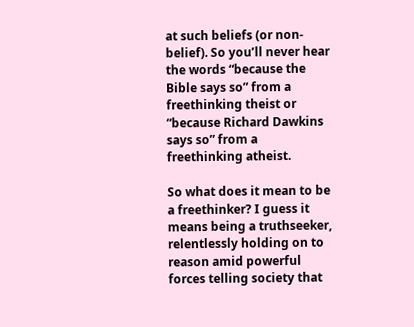at such beliefs (or non-belief). So you’ll never hear the words “because the Bible says so” from a freethinking theist or “because Richard Dawkins says so” from a freethinking atheist.

So what does it mean to be a freethinker? I guess it means being a truthseeker, relentlessly holding on to reason amid powerful forces telling society that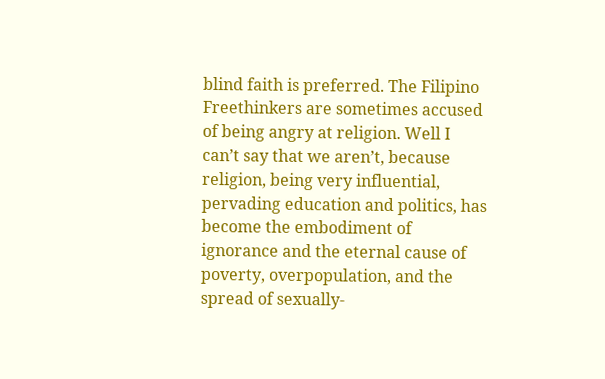blind faith is preferred. The Filipino Freethinkers are sometimes accused of being angry at religion. Well I can’t say that we aren’t, because religion, being very influential, pervading education and politics, has become the embodiment of ignorance and the eternal cause of poverty, overpopulation, and the spread of sexually-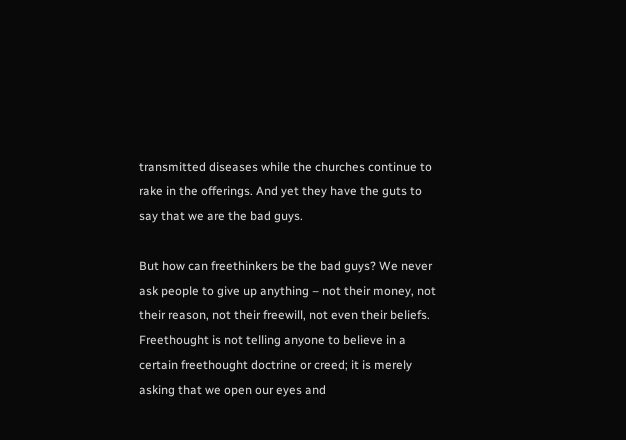transmitted diseases while the churches continue to rake in the offerings. And yet they have the guts to say that we are the bad guys.

But how can freethinkers be the bad guys? We never ask people to give up anything – not their money, not their reason, not their freewill, not even their beliefs. Freethought is not telling anyone to believe in a certain freethought doctrine or creed; it is merely asking that we open our eyes and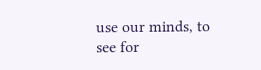use our minds, to see for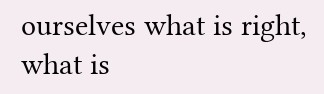ourselves what is right, what is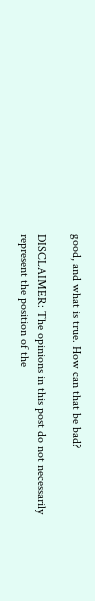good, and what is true. How can that be bad?

DISCLAIMER: The opinions in this post do not necessarily represent the position of the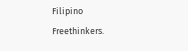Filipino Freethinkers.